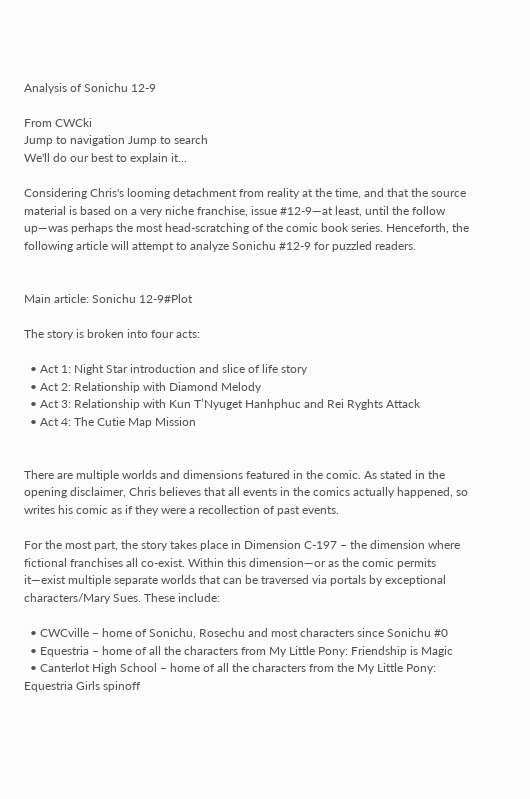Analysis of Sonichu 12-9

From CWCki
Jump to navigation Jump to search
We'll do our best to explain it...

Considering Chris's looming detachment from reality at the time, and that the source material is based on a very niche franchise, issue #12-9—at least, until the follow up—was perhaps the most head-scratching of the comic book series. Henceforth, the following article will attempt to analyze Sonichu #12-9 for puzzled readers.


Main article: Sonichu 12-9#Plot

The story is broken into four acts:

  • Act 1: Night Star introduction and slice of life story
  • Act 2: Relationship with Diamond Melody
  • Act 3: Relationship with Kun T’Nyuget Hanhphuc and Rei Ryghts Attack
  • Act 4: The Cutie Map Mission


There are multiple worlds and dimensions featured in the comic. As stated in the opening disclaimer, Chris believes that all events in the comics actually happened, so writes his comic as if they were a recollection of past events.

For the most part, the story takes place in Dimension C-197 – the dimension where fictional franchises all co-exist. Within this dimension—or as the comic permits it—exist multiple separate worlds that can be traversed via portals by exceptional characters/Mary Sues. These include:

  • CWCville – home of Sonichu, Rosechu and most characters since Sonichu #0
  • Equestria – home of all the characters from My Little Pony: Friendship is Magic
  • Canterlot High School – home of all the characters from the My Little Pony: Equestria Girls spinoff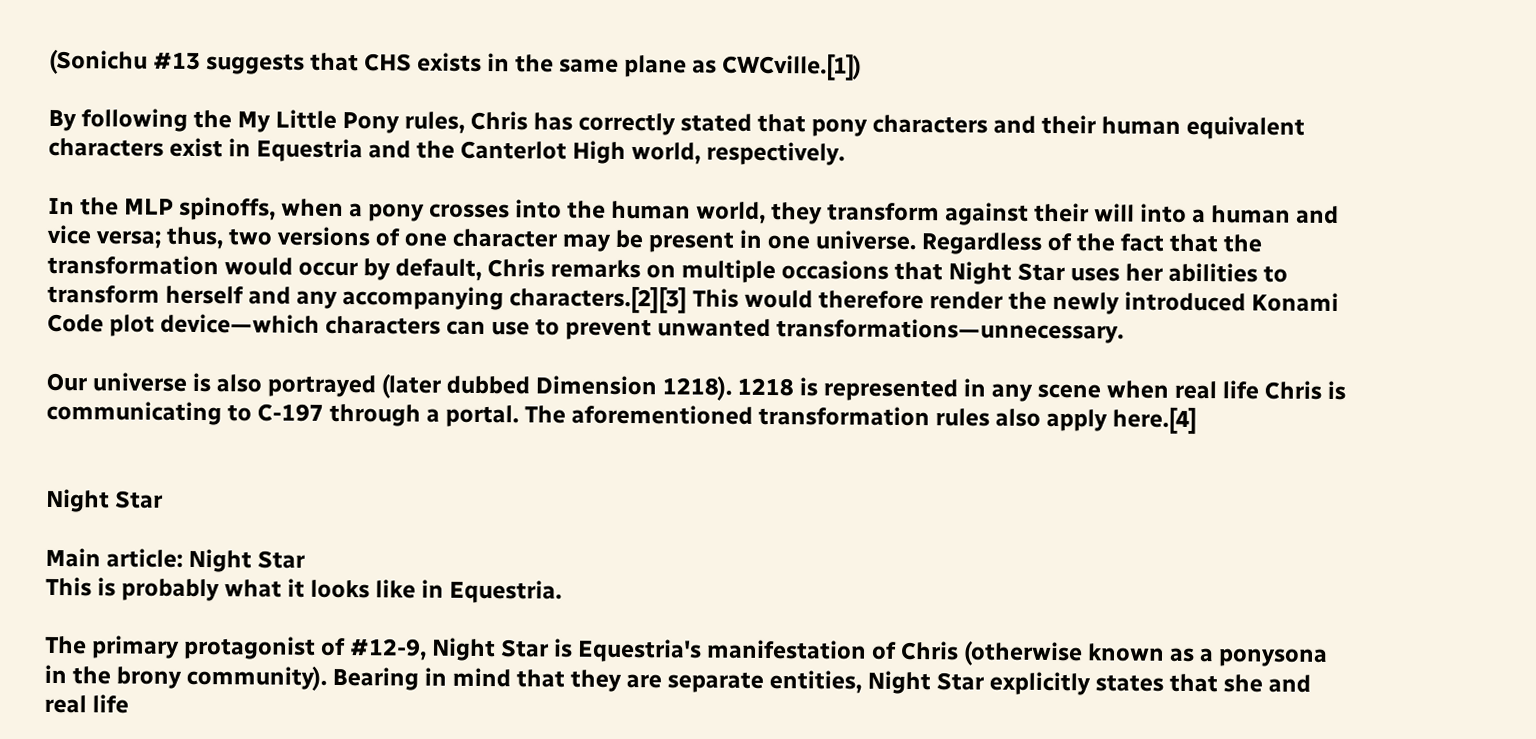(Sonichu #13 suggests that CHS exists in the same plane as CWCville.[1])

By following the My Little Pony rules, Chris has correctly stated that pony characters and their human equivalent characters exist in Equestria and the Canterlot High world, respectively.

In the MLP spinoffs, when a pony crosses into the human world, they transform against their will into a human and vice versa; thus, two versions of one character may be present in one universe. Regardless of the fact that the transformation would occur by default, Chris remarks on multiple occasions that Night Star uses her abilities to transform herself and any accompanying characters.[2][3] This would therefore render the newly introduced Konami Code plot device—which characters can use to prevent unwanted transformations—unnecessary.

Our universe is also portrayed (later dubbed Dimension 1218). 1218 is represented in any scene when real life Chris is communicating to C-197 through a portal. The aforementioned transformation rules also apply here.[4]


Night Star

Main article: Night Star
This is probably what it looks like in Equestria.

The primary protagonist of #12-9, Night Star is Equestria's manifestation of Chris (otherwise known as a ponysona in the brony community). Bearing in mind that they are separate entities, Night Star explicitly states that she and real life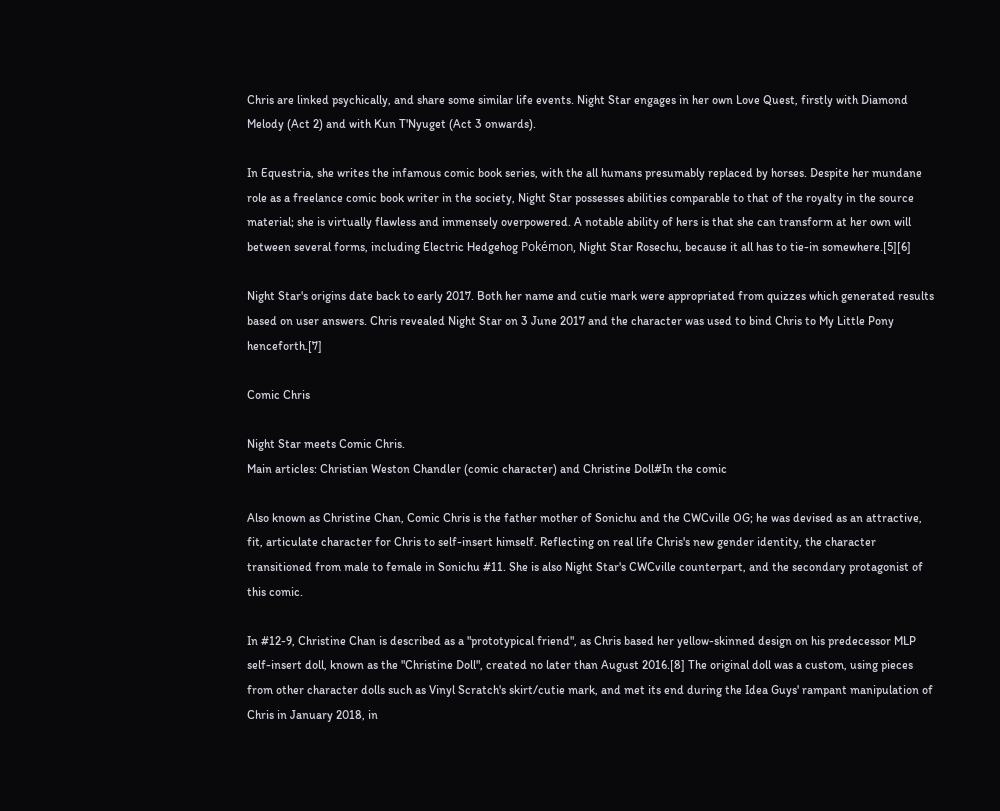Chris are linked psychically, and share some similar life events. Night Star engages in her own Love Quest, firstly with Diamond Melody (Act 2) and with Kun T'Nyuget (Act 3 onwards).

In Equestria, she writes the infamous comic book series, with the all humans presumably replaced by horses. Despite her mundane role as a freelance comic book writer in the society, Night Star possesses abilities comparable to that of the royalty in the source material; she is virtually flawless and immensely overpowered. A notable ability of hers is that she can transform at her own will between several forms, including Electric Hedgehog Pokémon, Night Star Rosechu, because it all has to tie-in somewhere.[5][6]

Night Star's origins date back to early 2017. Both her name and cutie mark were appropriated from quizzes which generated results based on user answers. Chris revealed Night Star on 3 June 2017 and the character was used to bind Chris to My Little Pony henceforth.[7]

Comic Chris

Night Star meets Comic Chris.
Main articles: Christian Weston Chandler (comic character) and Christine Doll#In the comic

Also known as Christine Chan, Comic Chris is the father mother of Sonichu and the CWCville OG; he was devised as an attractive, fit, articulate character for Chris to self-insert himself. Reflecting on real life Chris's new gender identity, the character transitioned from male to female in Sonichu #11. She is also Night Star's CWCville counterpart, and the secondary protagonist of this comic.

In #12-9, Christine Chan is described as a "prototypical friend", as Chris based her yellow-skinned design on his predecessor MLP self-insert doll, known as the "Christine Doll", created no later than August 2016.[8] The original doll was a custom, using pieces from other character dolls such as Vinyl Scratch's skirt/cutie mark, and met its end during the Idea Guys' rampant manipulation of Chris in January 2018, in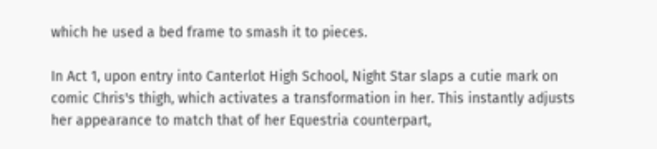which he used a bed frame to smash it to pieces.

In Act 1, upon entry into Canterlot High School, Night Star slaps a cutie mark on comic Chris's thigh, which activates a transformation in her. This instantly adjusts her appearance to match that of her Equestria counterpart,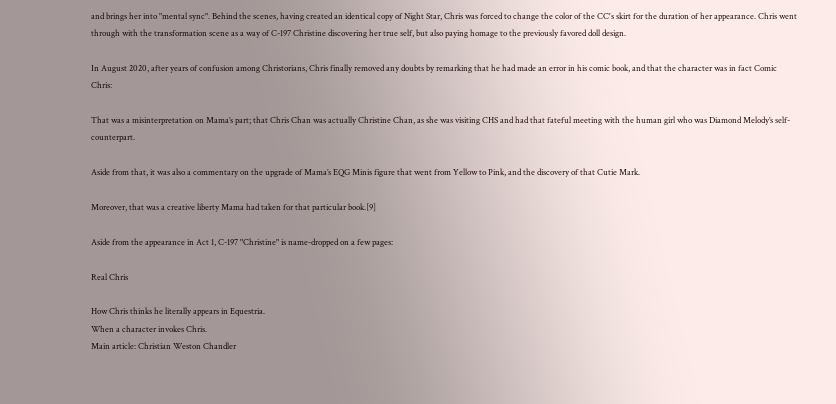and brings her into "mental sync". Behind the scenes, having created an identical copy of Night Star, Chris was forced to change the color of the CC's skirt for the duration of her appearance. Chris went through with the transformation scene as a way of C-197 Christine discovering her true self, but also paying homage to the previously favored doll design.

In August 2020, after years of confusion among Christorians, Chris finally removed any doubts by remarking that he had made an error in his comic book, and that the character was in fact Comic Chris:

That was a misinterpretation on Mama’s part; that Chris Chan was actually Christine Chan, as she was visiting CHS and had that fateful meeting with the human girl who was Diamond Melody’s self-counterpart.

Aside from that, it was also a commentary on the upgrade of Mama’s EQG Minis figure that went from Yellow to Pink, and the discovery of that Cutie Mark.

Moreover, that was a creative liberty Mama had taken for that particular book.[9]

Aside from the appearance in Act 1, C-197 "Christine" is name-dropped on a few pages:

Real Chris

How Chris thinks he literally appears in Equestria.
When a character invokes Chris.
Main article: Christian Weston Chandler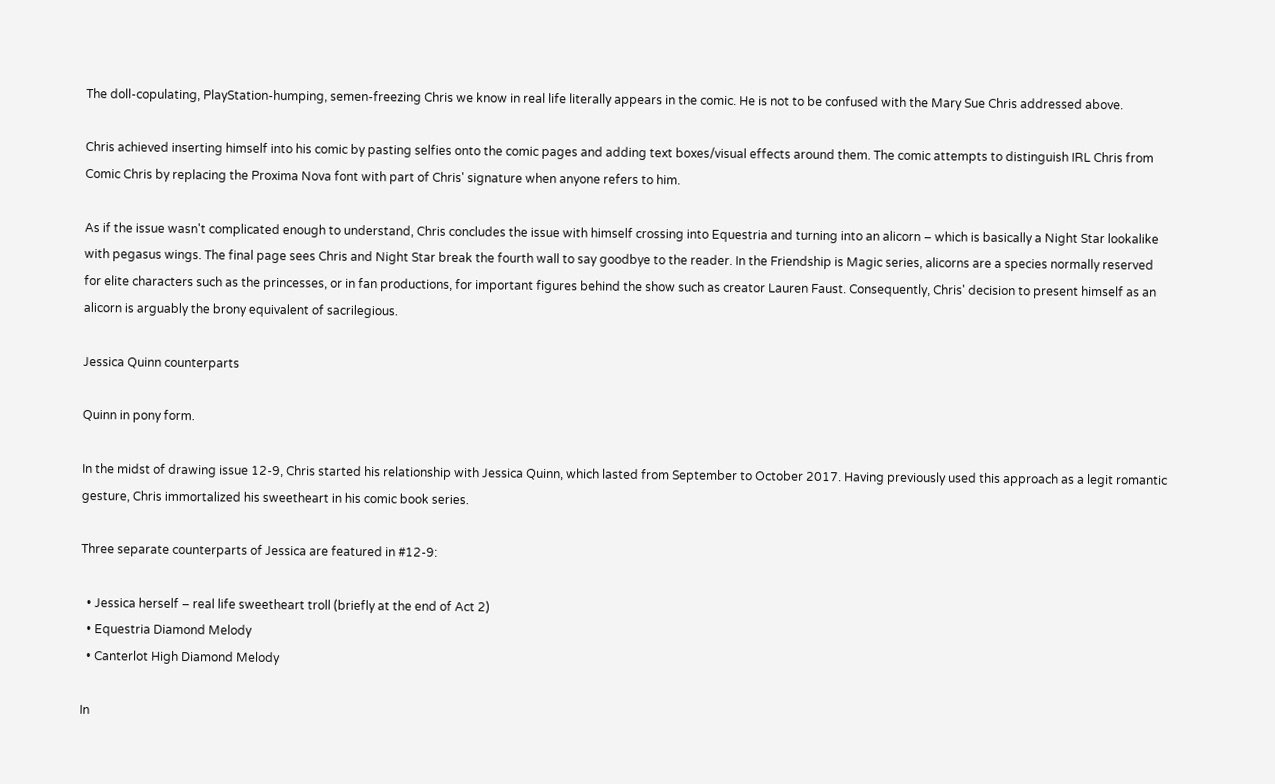The doll-copulating, PlayStation-humping, semen-freezing Chris we know in real life literally appears in the comic. He is not to be confused with the Mary Sue Chris addressed above.

Chris achieved inserting himself into his comic by pasting selfies onto the comic pages and adding text boxes/visual effects around them. The comic attempts to distinguish IRL Chris from Comic Chris by replacing the Proxima Nova font with part of Chris' signature when anyone refers to him.

As if the issue wasn't complicated enough to understand, Chris concludes the issue with himself crossing into Equestria and turning into an alicorn – which is basically a Night Star lookalike with pegasus wings. The final page sees Chris and Night Star break the fourth wall to say goodbye to the reader. In the Friendship is Magic series, alicorns are a species normally reserved for elite characters such as the princesses, or in fan productions, for important figures behind the show such as creator Lauren Faust. Consequently, Chris' decision to present himself as an alicorn is arguably the brony equivalent of sacrilegious.

Jessica Quinn counterparts

Quinn in pony form.

In the midst of drawing issue 12-9, Chris started his relationship with Jessica Quinn, which lasted from September to October 2017. Having previously used this approach as a legit romantic gesture, Chris immortalized his sweetheart in his comic book series.

Three separate counterparts of Jessica are featured in #12-9:

  • Jessica herself – real life sweetheart troll (briefly at the end of Act 2)
  • Equestria Diamond Melody
  • Canterlot High Diamond Melody

In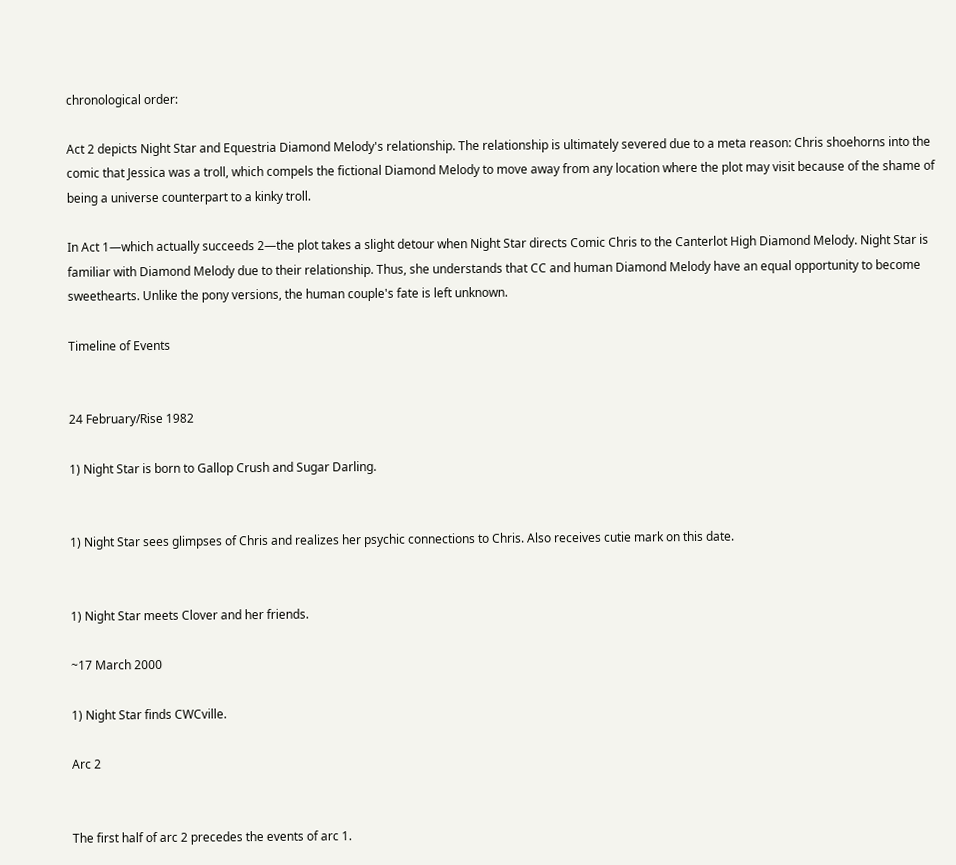chronological order:

Act 2 depicts Night Star and Equestria Diamond Melody's relationship. The relationship is ultimately severed due to a meta reason: Chris shoehorns into the comic that Jessica was a troll, which compels the fictional Diamond Melody to move away from any location where the plot may visit because of the shame of being a universe counterpart to a kinky troll.

In Act 1—which actually succeeds 2—the plot takes a slight detour when Night Star directs Comic Chris to the Canterlot High Diamond Melody. Night Star is familiar with Diamond Melody due to their relationship. Thus, she understands that CC and human Diamond Melody have an equal opportunity to become sweethearts. Unlike the pony versions, the human couple's fate is left unknown.

Timeline of Events


24 February/Rise 1982

1) Night Star is born to Gallop Crush and Sugar Darling.


1) Night Star sees glimpses of Chris and realizes her psychic connections to Chris. Also receives cutie mark on this date.


1) Night Star meets Clover and her friends.

~17 March 2000

1) Night Star finds CWCville.

Arc 2


The first half of arc 2 precedes the events of arc 1.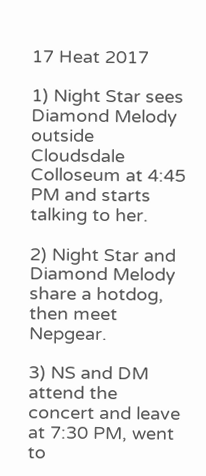17 Heat 2017

1) Night Star sees Diamond Melody outside Cloudsdale Colloseum at 4:45 PM and starts talking to her.

2) Night Star and Diamond Melody share a hotdog, then meet Nepgear.

3) NS and DM attend the concert and leave at 7:30 PM, went to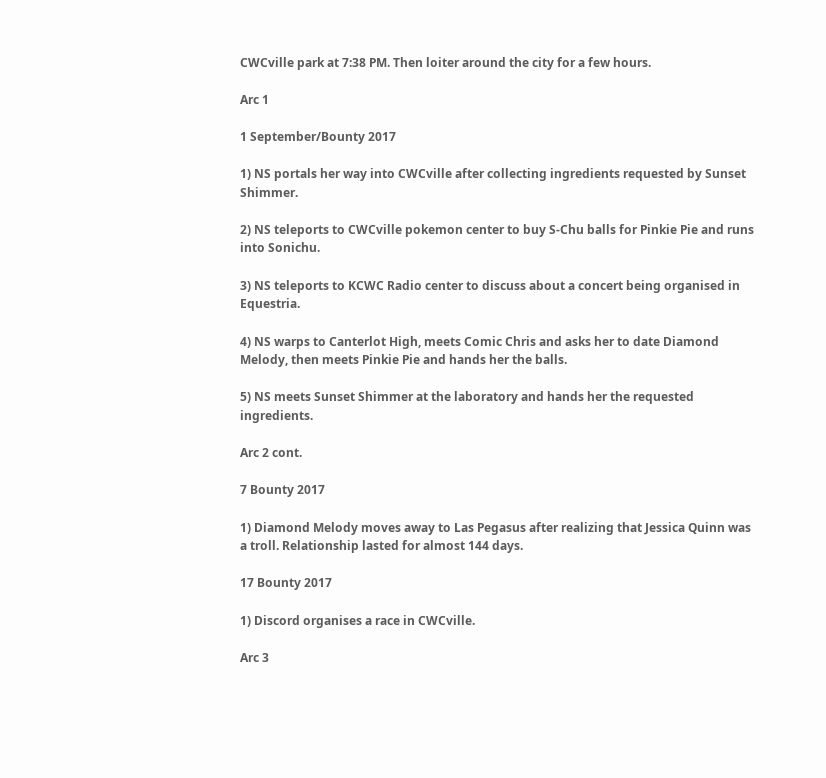CWCville park at 7:38 PM. Then loiter around the city for a few hours.

Arc 1

1 September/Bounty 2017

1) NS portals her way into CWCville after collecting ingredients requested by Sunset Shimmer.

2) NS teleports to CWCville pokemon center to buy S-Chu balls for Pinkie Pie and runs into Sonichu.

3) NS teleports to KCWC Radio center to discuss about a concert being organised in Equestria.

4) NS warps to Canterlot High, meets Comic Chris and asks her to date Diamond Melody, then meets Pinkie Pie and hands her the balls.

5) NS meets Sunset Shimmer at the laboratory and hands her the requested ingredients.

Arc 2 cont.

7 Bounty 2017

1) Diamond Melody moves away to Las Pegasus after realizing that Jessica Quinn was a troll. Relationship lasted for almost 144 days.

17 Bounty 2017

1) Discord organises a race in CWCville.

Arc 3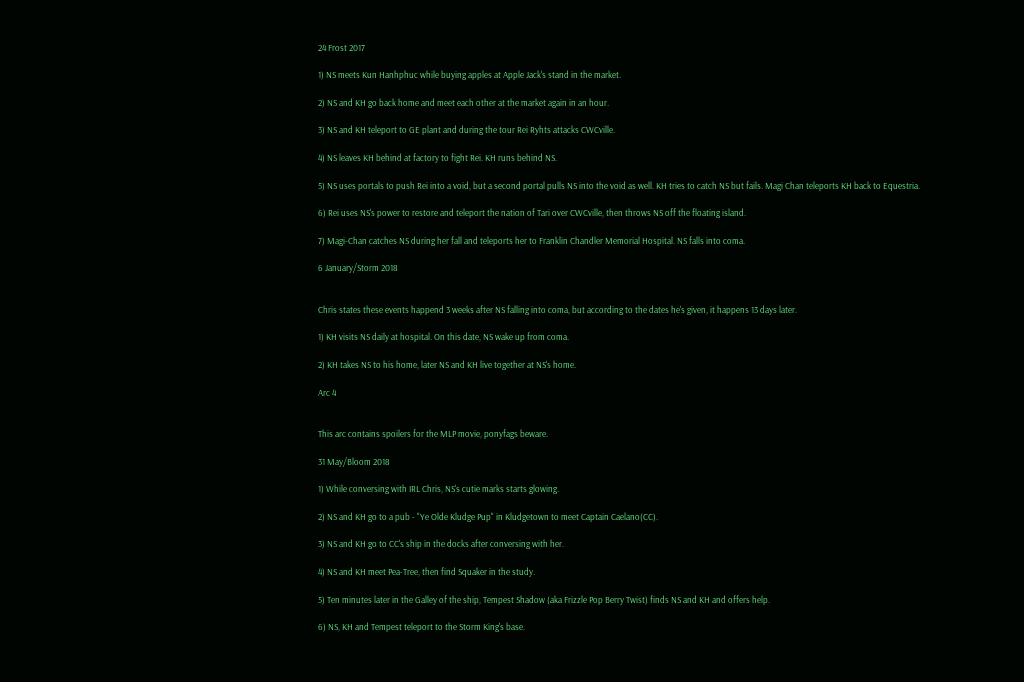24 Frost 2017

1) NS meets Kun Hanhphuc while buying apples at Apple Jack's stand in the market.

2) NS and KH go back home and meet each other at the market again in an hour.

3) NS and KH teleport to GE plant and during the tour Rei Ryhts attacks CWCville.

4) NS leaves KH behind at factory to fight Rei. KH runs behind NS.

5) NS uses portals to push Rei into a void, but a second portal pulls NS into the void as well. KH tries to catch NS but fails. Magi Chan teleports KH back to Equestria.

6) Rei uses NS's power to restore and teleport the nation of Tari over CWCville, then throws NS off the floating island.

7) Magi-Chan catches NS during her fall and teleports her to Franklin Chandler Memorial Hospital. NS falls into coma.

6 January/Storm 2018


Chris states these events happend 3 weeks after NS falling into coma, but according to the dates he's given, it happens 13 days later.

1) KH visits NS daily at hospital. On this date, NS wake up from coma.

2) KH takes NS to his home, later NS and KH live together at NS's home.

Arc 4


This arc contains spoilers for the MLP movie, ponyfags beware.

31 May/Bloom 2018

1) While conversing with IRL Chris, NS's cutie marks starts glowing.

2) NS and KH go to a pub - "Ye Olde Kludge Pup" in Kludgetown to meet Captain Caelano(CC).

3) NS and KH go to CC's ship in the docks after conversing with her.

4) NS and KH meet Pea-Tree, then find Squaker in the study.

5) Ten minutes later in the Galley of the ship, Tempest Shadow (aka Frizzle Pop Berry Twist) finds NS and KH and offers help.

6) NS, KH and Tempest teleport to the Storm King's base.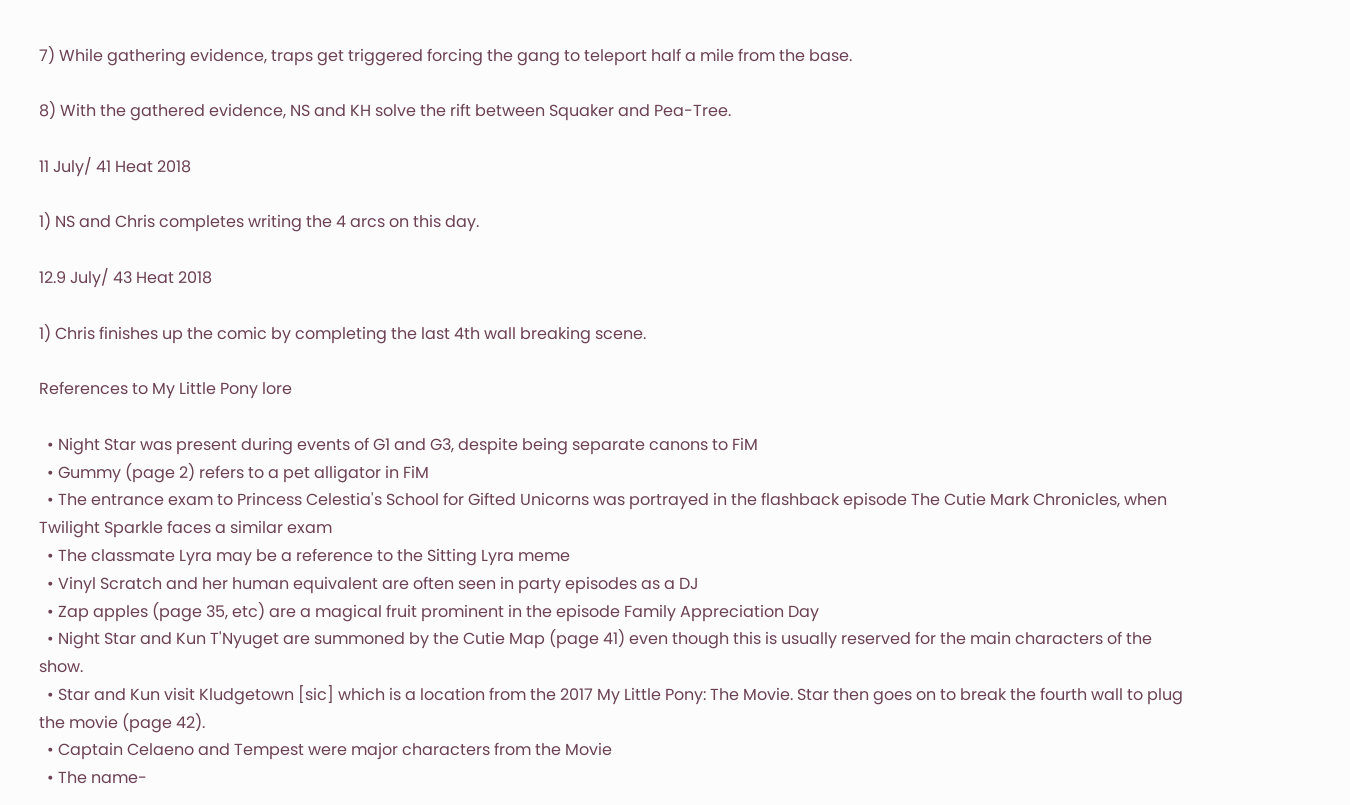7) While gathering evidence, traps get triggered forcing the gang to teleport half a mile from the base.

8) With the gathered evidence, NS and KH solve the rift between Squaker and Pea-Tree.

11 July/ 41 Heat 2018

1) NS and Chris completes writing the 4 arcs on this day.

12.9 July/ 43 Heat 2018

1) Chris finishes up the comic by completing the last 4th wall breaking scene.

References to My Little Pony lore

  • Night Star was present during events of G1 and G3, despite being separate canons to FiM
  • Gummy (page 2) refers to a pet alligator in FiM
  • The entrance exam to Princess Celestia's School for Gifted Unicorns was portrayed in the flashback episode The Cutie Mark Chronicles, when Twilight Sparkle faces a similar exam
  • The classmate Lyra may be a reference to the Sitting Lyra meme
  • Vinyl Scratch and her human equivalent are often seen in party episodes as a DJ
  • Zap apples (page 35, etc) are a magical fruit prominent in the episode Family Appreciation Day
  • Night Star and Kun T'Nyuget are summoned by the Cutie Map (page 41) even though this is usually reserved for the main characters of the show.
  • Star and Kun visit Kludgetown [sic] which is a location from the 2017 My Little Pony: The Movie. Star then goes on to break the fourth wall to plug the movie (page 42).
  • Captain Celaeno and Tempest were major characters from the Movie
  • The name-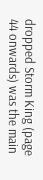dropped Storm King (page 44 onwards) was the main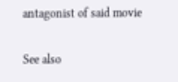antagonist of said movie

See also